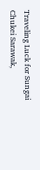Traveling Luck for Sungai Chukei Sarawak,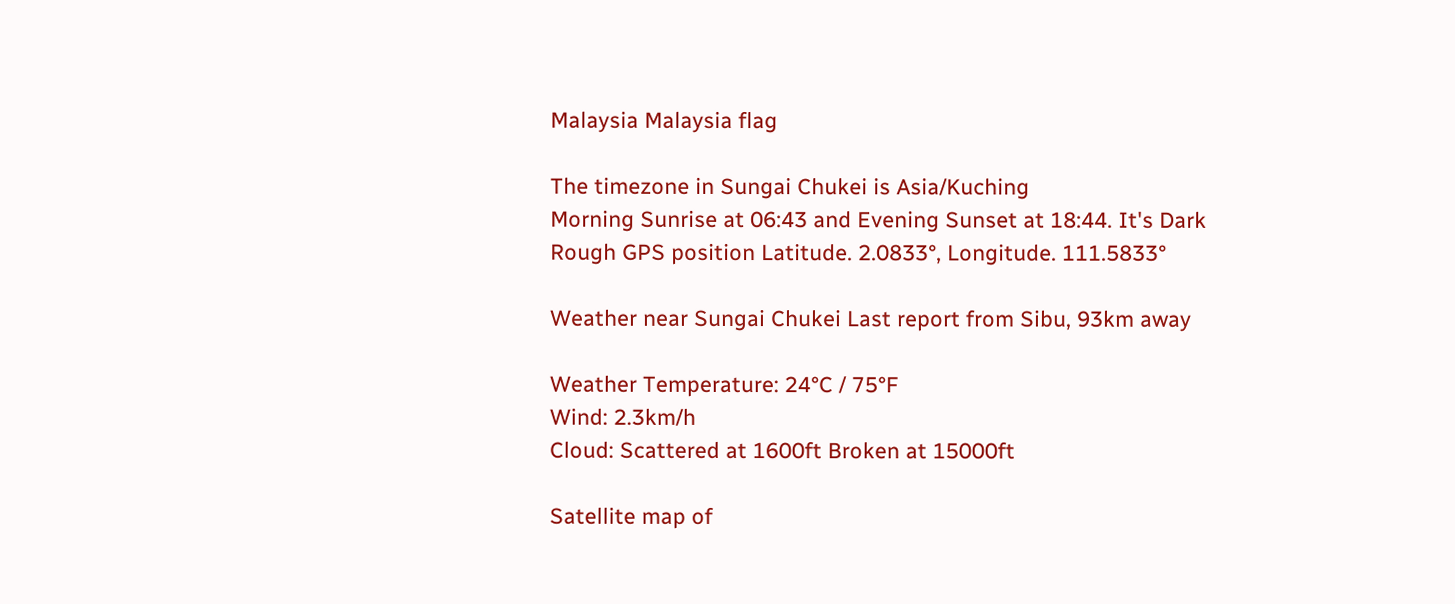Malaysia Malaysia flag

The timezone in Sungai Chukei is Asia/Kuching
Morning Sunrise at 06:43 and Evening Sunset at 18:44. It's Dark
Rough GPS position Latitude. 2.0833°, Longitude. 111.5833°

Weather near Sungai Chukei Last report from Sibu, 93km away

Weather Temperature: 24°C / 75°F
Wind: 2.3km/h
Cloud: Scattered at 1600ft Broken at 15000ft

Satellite map of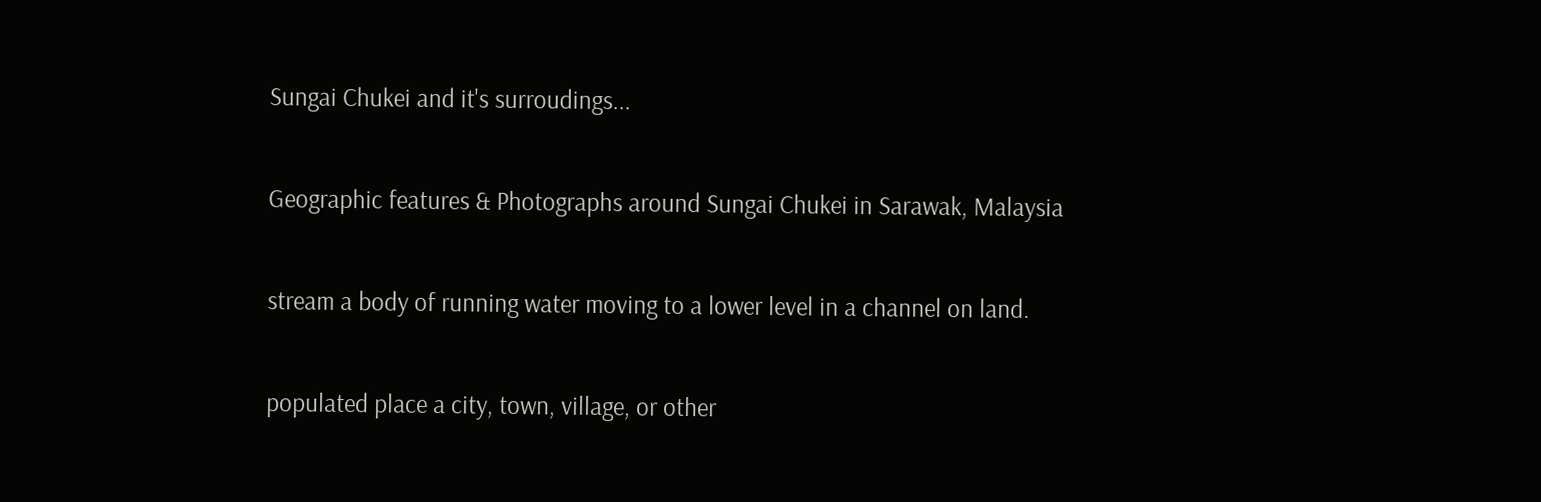Sungai Chukei and it's surroudings...

Geographic features & Photographs around Sungai Chukei in Sarawak, Malaysia

stream a body of running water moving to a lower level in a channel on land.

populated place a city, town, village, or other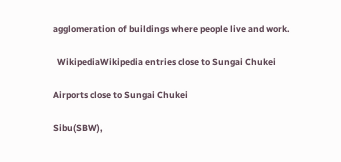agglomeration of buildings where people live and work.

  WikipediaWikipedia entries close to Sungai Chukei

Airports close to Sungai Chukei

Sibu(SBW),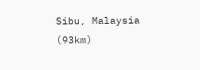Sibu, Malaysia (93km)